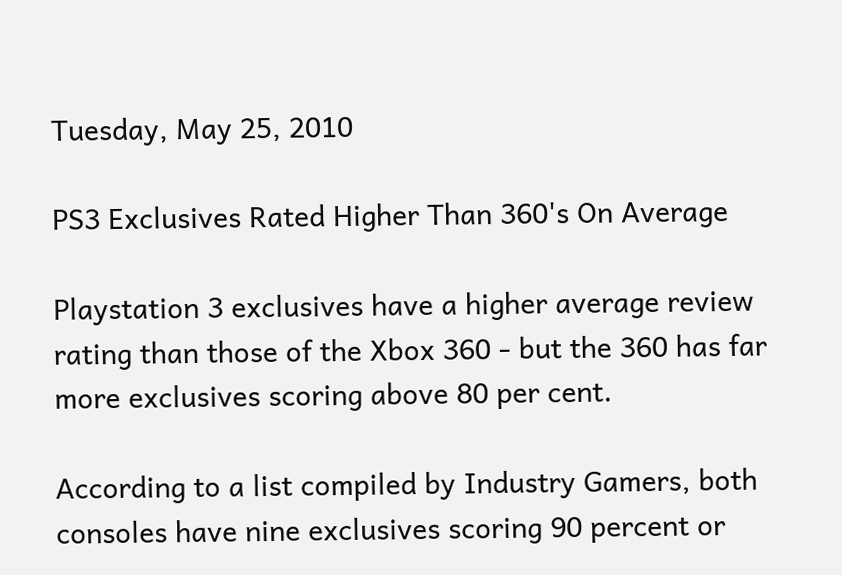Tuesday, May 25, 2010

PS3 Exclusives Rated Higher Than 360's On Average

Playstation 3 exclusives have a higher average review rating than those of the Xbox 360 - but the 360 has far more exclusives scoring above 80 per cent.

According to a list compiled by Industry Gamers, both consoles have nine exclusives scoring 90 percent or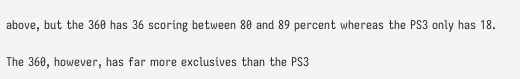above, but the 360 has 36 scoring between 80 and 89 percent whereas the PS3 only has 18.

The 360, however, has far more exclusives than the PS3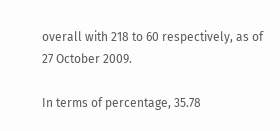overall with 218 to 60 respectively, as of 27 October 2009.

In terms of percentage, 35.78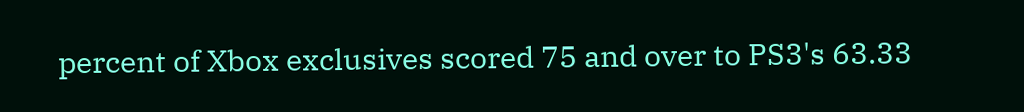percent of Xbox exclusives scored 75 and over to PS3's 63.33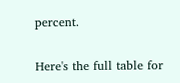percent.

Here's the full table for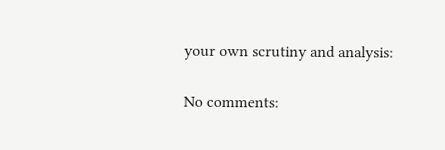your own scrutiny and analysis:

No comments: